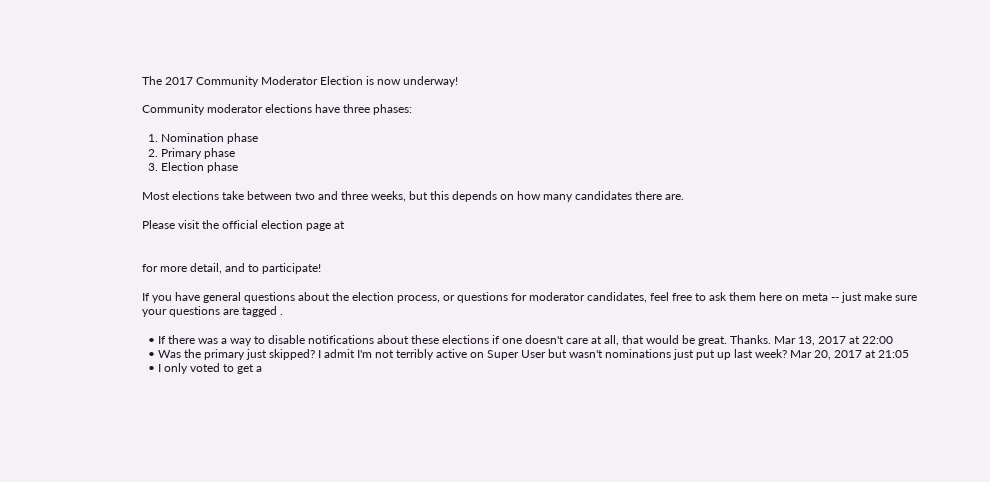The 2017 Community Moderator Election is now underway!

Community moderator elections have three phases:

  1. Nomination phase
  2. Primary phase
  3. Election phase

Most elections take between two and three weeks, but this depends on how many candidates there are.

Please visit the official election page at


for more detail, and to participate!

If you have general questions about the election process, or questions for moderator candidates, feel free to ask them here on meta -- just make sure your questions are tagged .

  • If there was a way to disable notifications about these elections if one doesn't care at all, that would be great. Thanks. Mar 13, 2017 at 22:00
  • Was the primary just skipped? I admit I'm not terribly active on Super User but wasn't nominations just put up last week? Mar 20, 2017 at 21:05
  • I only voted to get a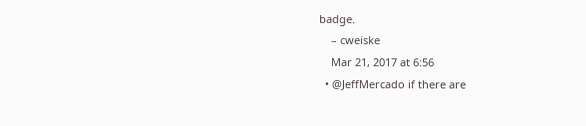badge.
    – cweiske
    Mar 21, 2017 at 6:56
  • @JeffMercado if there are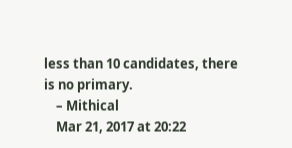less than 10 candidates, there is no primary.
    – Mithical
    Mar 21, 2017 at 20:22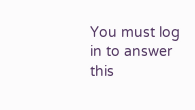You must log in to answer this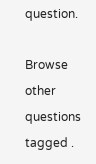question.

Browse other questions tagged .